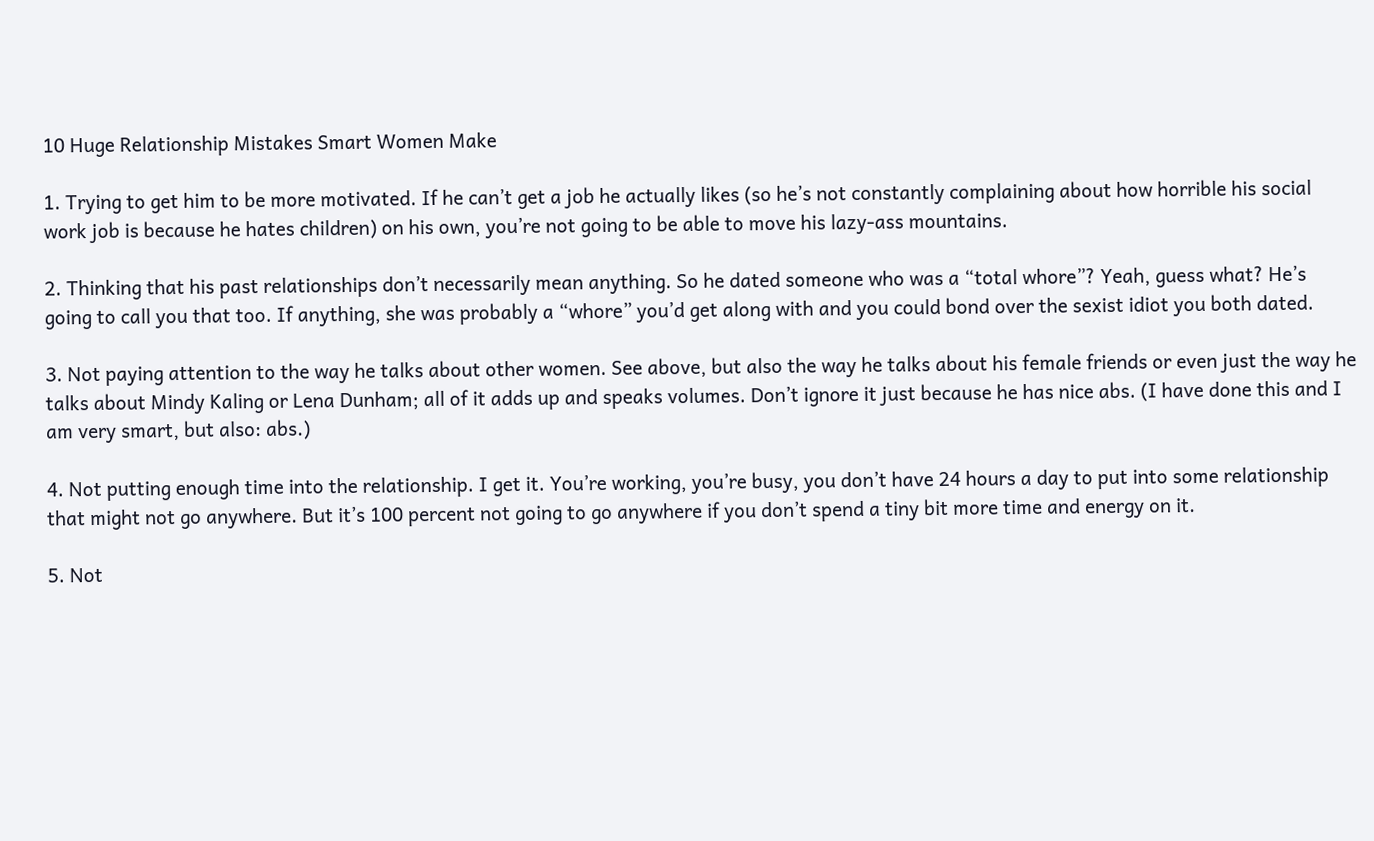10 Huge Relationship Mistakes Smart Women Make

1. Trying to get him to be more motivated. If he can’t get a job he actually likes (so he’s not constantly complaining about how horrible his social work job is because he hates children) on his own, you’re not going to be able to move his lazy-ass mountains.

2. Thinking that his past relationships don’t necessarily mean anything. So he dated someone who was a “total whore”? Yeah, guess what? He’s going to call you that too. If anything, she was probably a “whore” you’d get along with and you could bond over the sexist idiot you both dated.

3. Not paying attention to the way he talks about other women. See above, but also the way he talks about his female friends or even just the way he talks about Mindy Kaling or Lena Dunham; all of it adds up and speaks volumes. Don’t ignore it just because he has nice abs. (I have done this and I am very smart, but also: abs.)

4. Not putting enough time into the relationship. I get it. You’re working, you’re busy, you don’t have 24 hours a day to put into some relationship that might not go anywhere. But it’s 100 percent not going to go anywhere if you don’t spend a tiny bit more time and energy on it.

5. Not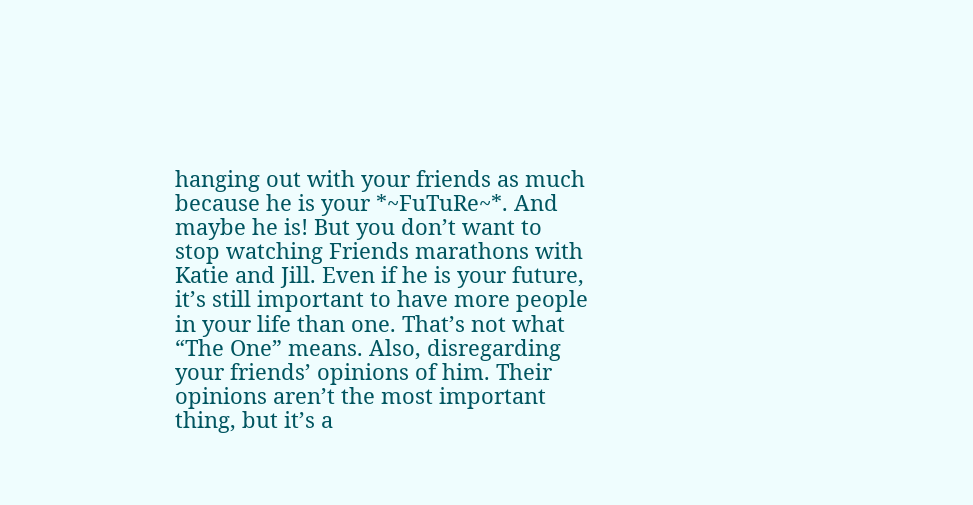hanging out with your friends as much because he is your *~FuTuRe~*. And maybe he is! But you don’t want to stop watching Friends marathons with Katie and Jill. Even if he is your future, it’s still important to have more people in your life than one. That’s not what “The One” means. Also, disregarding your friends’ opinions of him. Their opinions aren’t the most important thing, but it’s a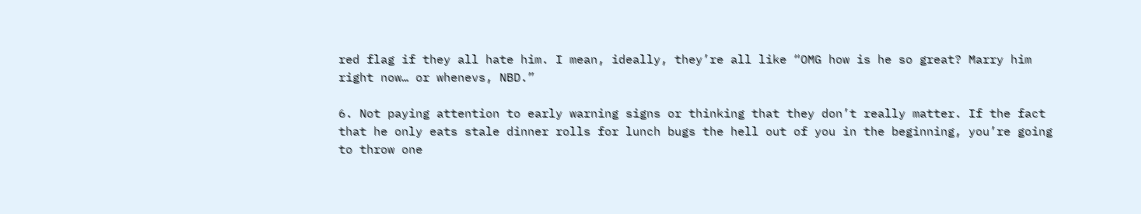red flag if they all hate him. I mean, ideally, they’re all like “OMG how is he so great? Marry him right now… or whenevs, NBD.”

6. Not paying attention to early warning signs or thinking that they don’t really matter. If the fact that he only eats stale dinner rolls for lunch bugs the hell out of you in the beginning, you’re going to throw one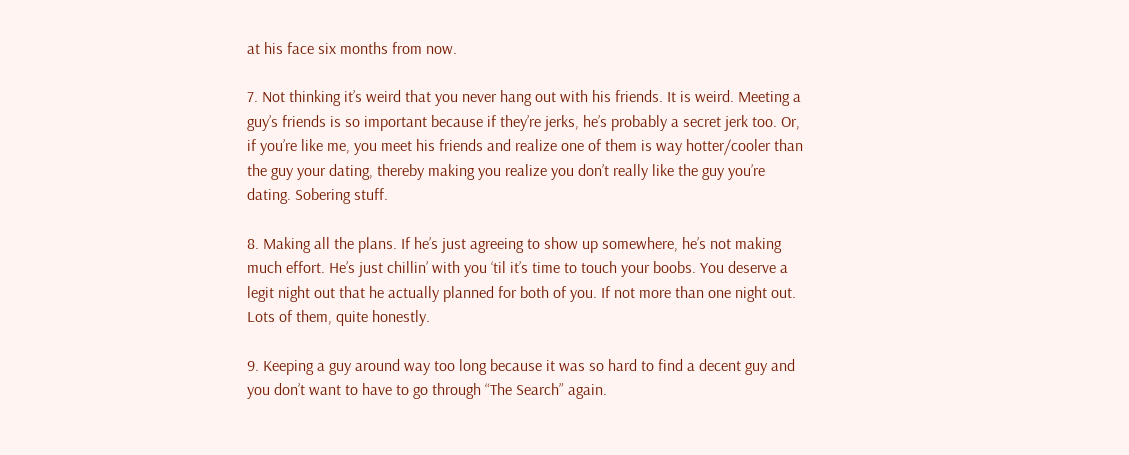at his face six months from now.

7. Not thinking it’s weird that you never hang out with his friends. It is weird. Meeting a guy’s friends is so important because if they’re jerks, he’s probably a secret jerk too. Or, if you’re like me, you meet his friends and realize one of them is way hotter/cooler than the guy your dating, thereby making you realize you don’t really like the guy you’re dating. Sobering stuff.

8. Making all the plans. If he’s just agreeing to show up somewhere, he’s not making much effort. He’s just chillin’ with you ‘til it’s time to touch your boobs. You deserve a legit night out that he actually planned for both of you. If not more than one night out. Lots of them, quite honestly.

9. Keeping a guy around way too long because it was so hard to find a decent guy and you don’t want to have to go through “The Search” again.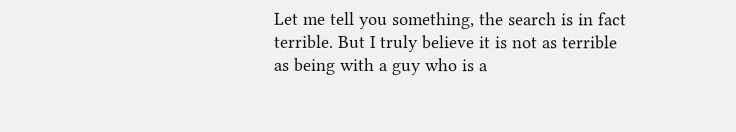Let me tell you something, the search is in fact terrible. But I truly believe it is not as terrible as being with a guy who is a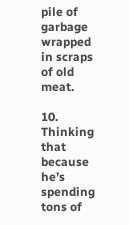pile of garbage wrapped in scraps of old meat.

10. Thinking that because he’s spending tons of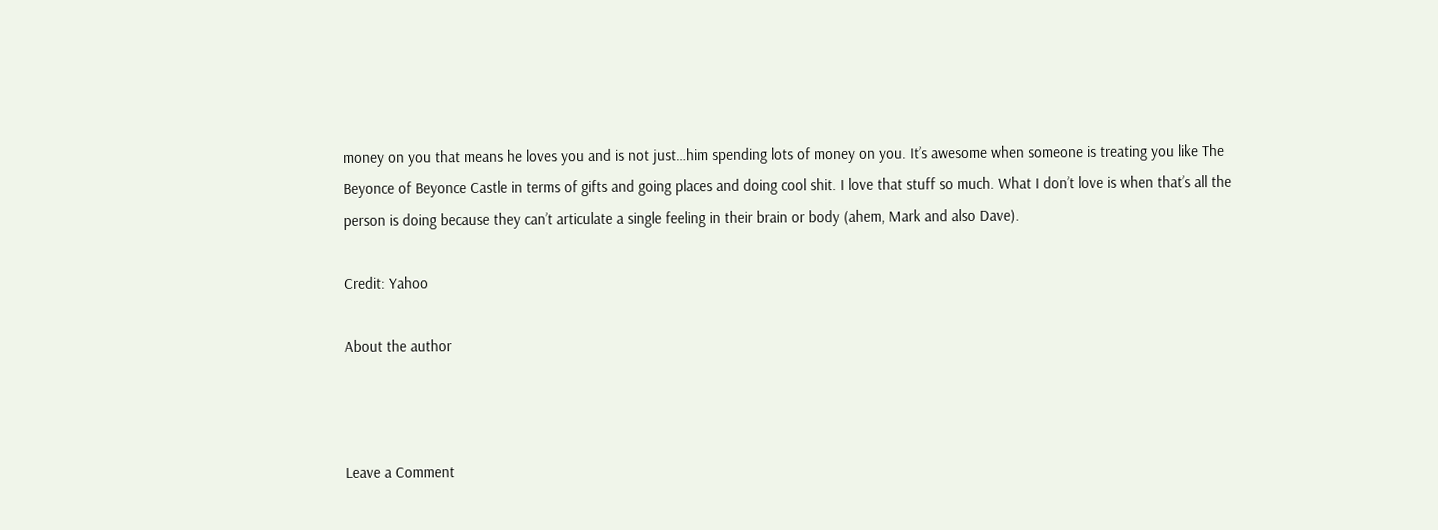money on you that means he loves you and is not just…him spending lots of money on you. It’s awesome when someone is treating you like The Beyonce of Beyonce Castle in terms of gifts and going places and doing cool shit. I love that stuff so much. What I don’t love is when that’s all the person is doing because they can’t articulate a single feeling in their brain or body (ahem, Mark and also Dave).

Credit: Yahoo

About the author



Leave a Comment